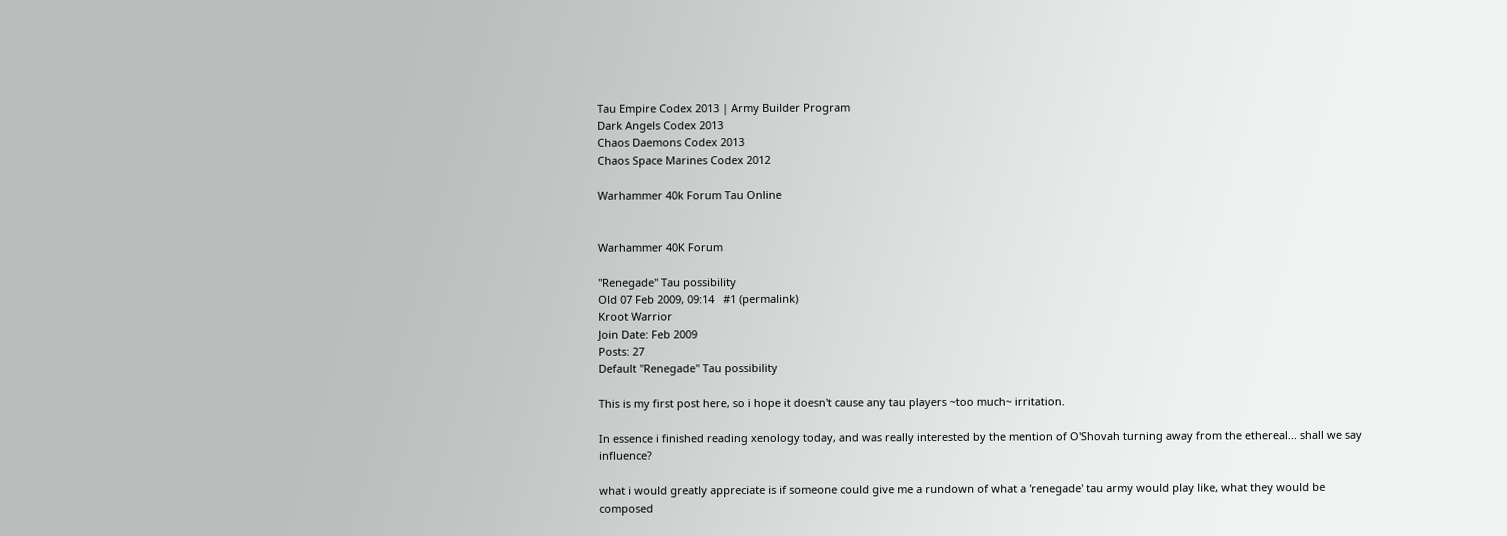Tau Empire Codex 2013 | Army Builder Program
Dark Angels Codex 2013
Chaos Daemons Codex 2013
Chaos Space Marines Codex 2012

Warhammer 40k Forum Tau Online


Warhammer 40K Forum

"Renegade" Tau possibility
Old 07 Feb 2009, 09:14   #1 (permalink)
Kroot Warrior
Join Date: Feb 2009
Posts: 27
Default "Renegade" Tau possibility

This is my first post here, so i hope it doesn't cause any tau players ~too much~ irritation.

In essence i finished reading xenology today, and was really interested by the mention of O'Shovah turning away from the ethereal... shall we say influence?

what i would greatly appreciate is if someone could give me a rundown of what a 'renegade' tau army would play like, what they would be composed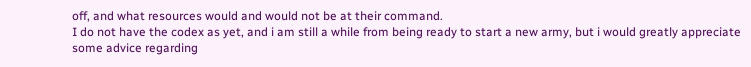off, and what resources would and would not be at their command.
I do not have the codex as yet, and i am still a while from being ready to start a new army, but i would greatly appreciate some advice regarding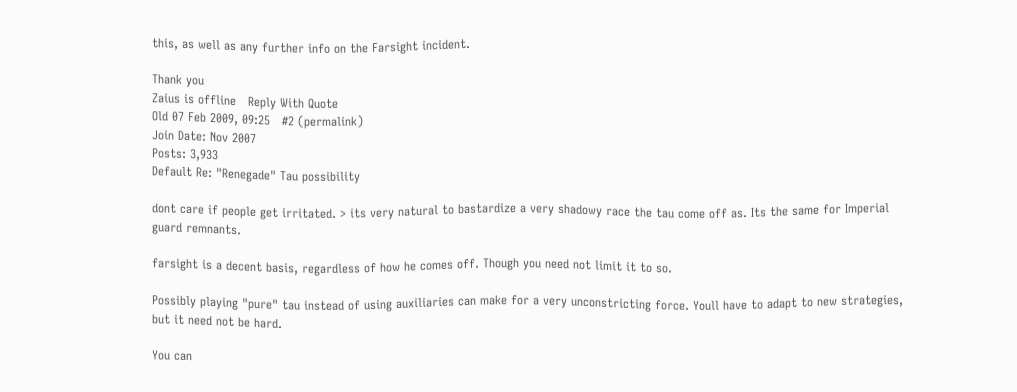this, as well as any further info on the Farsight incident.

Thank you
Zaius is offline   Reply With Quote
Old 07 Feb 2009, 09:25   #2 (permalink)
Join Date: Nov 2007
Posts: 3,933
Default Re: "Renegade" Tau possibility

dont care if people get irritated. > its very natural to bastardize a very shadowy race the tau come off as. Its the same for Imperial guard remnants.

farsight is a decent basis, regardless of how he comes off. Though you need not limit it to so.

Possibly playing "pure" tau instead of using auxiliaries can make for a very unconstricting force. Youll have to adapt to new strategies, but it need not be hard.

You can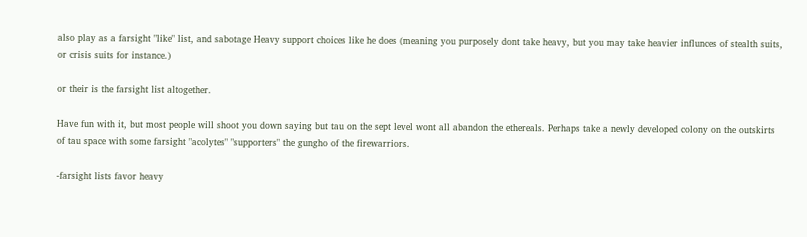also play as a farsight "like" list, and sabotage Heavy support choices like he does (meaning you purposely dont take heavy, but you may take heavier influnces of stealth suits, or crisis suits for instance.)

or their is the farsight list altogether.

Have fun with it, but most people will shoot you down saying but tau on the sept level wont all abandon the ethereals. Perhaps take a newly developed colony on the outskirts of tau space with some farsight "acolytes" "supporters" the gungho of the firewarriors.

-farsight lists favor heavy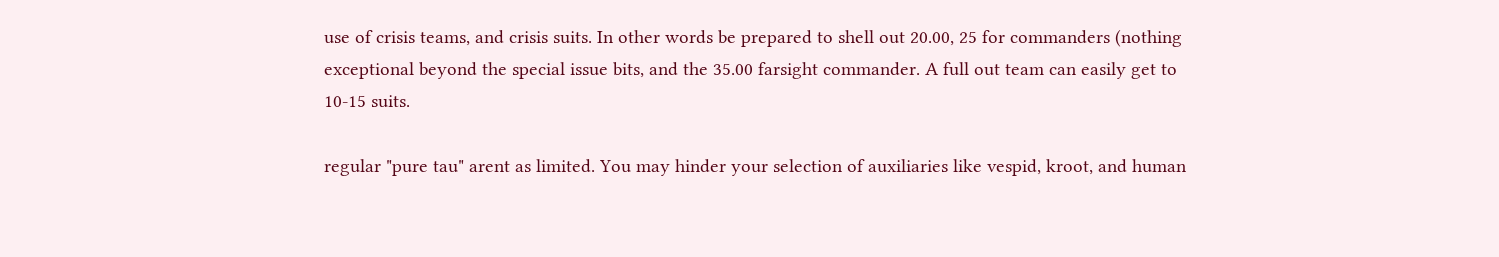use of crisis teams, and crisis suits. In other words be prepared to shell out 20.00, 25 for commanders (nothing exceptional beyond the special issue bits, and the 35.00 farsight commander. A full out team can easily get to 10-15 suits.

regular "pure tau" arent as limited. You may hinder your selection of auxiliaries like vespid, kroot, and human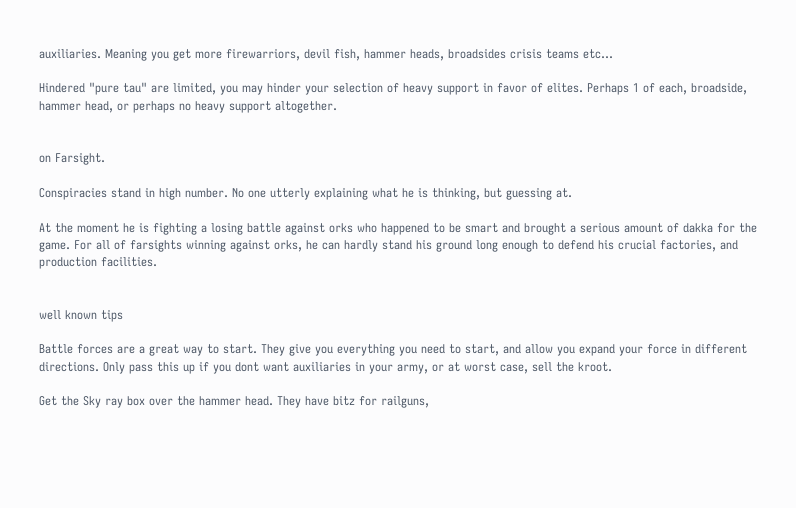auxiliaries. Meaning you get more firewarriors, devil fish, hammer heads, broadsides crisis teams etc...

Hindered "pure tau" are limited, you may hinder your selection of heavy support in favor of elites. Perhaps 1 of each, broadside, hammer head, or perhaps no heavy support altogether.


on Farsight.

Conspiracies stand in high number. No one utterly explaining what he is thinking, but guessing at.

At the moment he is fighting a losing battle against orks who happened to be smart and brought a serious amount of dakka for the game. For all of farsights winning against orks, he can hardly stand his ground long enough to defend his crucial factories, and production facilities.


well known tips

Battle forces are a great way to start. They give you everything you need to start, and allow you expand your force in different directions. Only pass this up if you dont want auxiliaries in your army, or at worst case, sell the kroot.

Get the Sky ray box over the hammer head. They have bitz for railguns,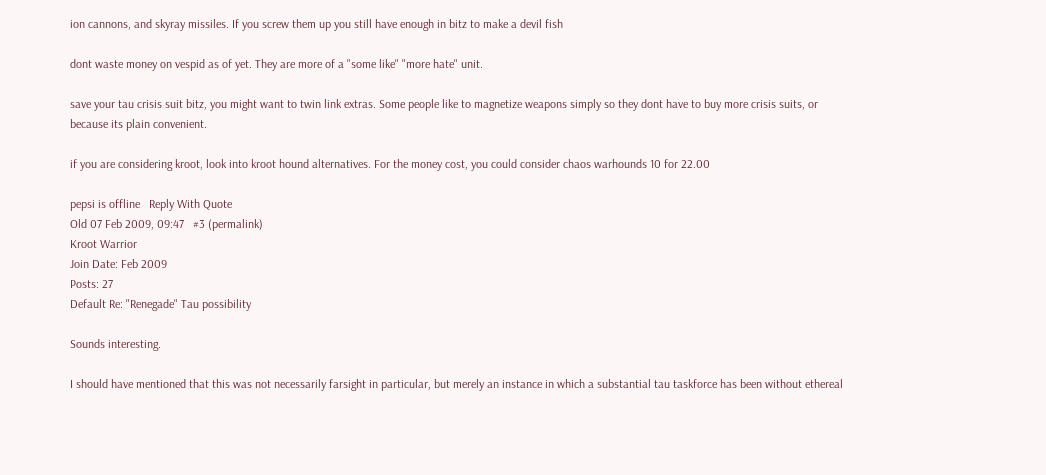ion cannons, and skyray missiles. If you screw them up you still have enough in bitz to make a devil fish

dont waste money on vespid as of yet. They are more of a "some like" "more hate" unit.

save your tau crisis suit bitz, you might want to twin link extras. Some people like to magnetize weapons simply so they dont have to buy more crisis suits, or because its plain convenient.

if you are considering kroot, look into kroot hound alternatives. For the money cost, you could consider chaos warhounds 10 for 22.00

pepsi is offline   Reply With Quote
Old 07 Feb 2009, 09:47   #3 (permalink)
Kroot Warrior
Join Date: Feb 2009
Posts: 27
Default Re: "Renegade" Tau possibility

Sounds interesting.

I should have mentioned that this was not necessarily farsight in particular, but merely an instance in which a substantial tau taskforce has been without ethereal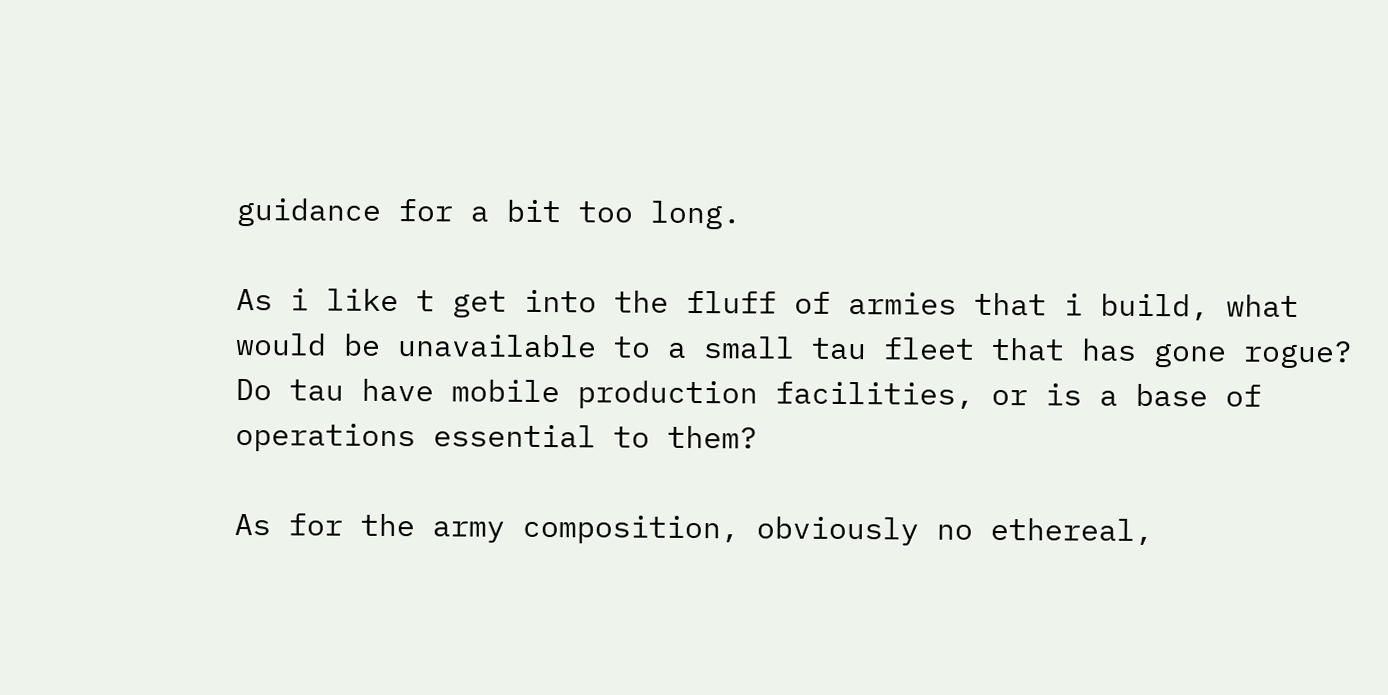guidance for a bit too long.

As i like t get into the fluff of armies that i build, what would be unavailable to a small tau fleet that has gone rogue?
Do tau have mobile production facilities, or is a base of operations essential to them?

As for the army composition, obviously no ethereal,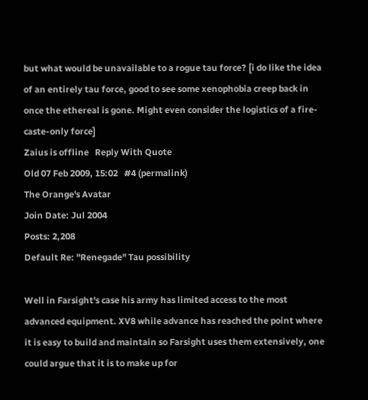but what would be unavailable to a rogue tau force? [i do like the idea of an entirely tau force, good to see some xenophobia creep back in once the ethereal is gone. Might even consider the logistics of a fire-caste-only force]
Zaius is offline   Reply With Quote
Old 07 Feb 2009, 15:02   #4 (permalink)
The Orange's Avatar
Join Date: Jul 2004
Posts: 2,208
Default Re: "Renegade" Tau possibility

Well in Farsight's case his army has limited access to the most advanced equipment. XV8 while advance has reached the point where it is easy to build and maintain so Farsight uses them extensively, one could argue that it is to make up for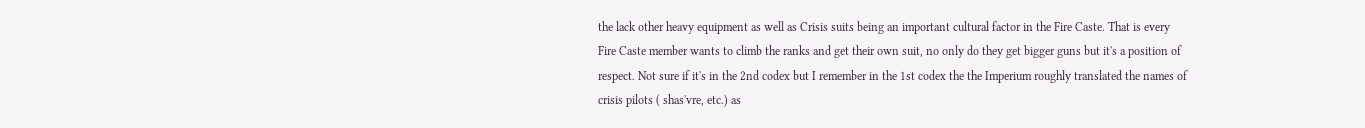the lack other heavy equipment as well as Crisis suits being an important cultural factor in the Fire Caste. That is every Fire Caste member wants to climb the ranks and get their own suit, no only do they get bigger guns but it's a position of respect. Not sure if it's in the 2nd codex but I remember in the 1st codex the the Imperium roughly translated the names of crisis pilots ( shas'vre, etc.) as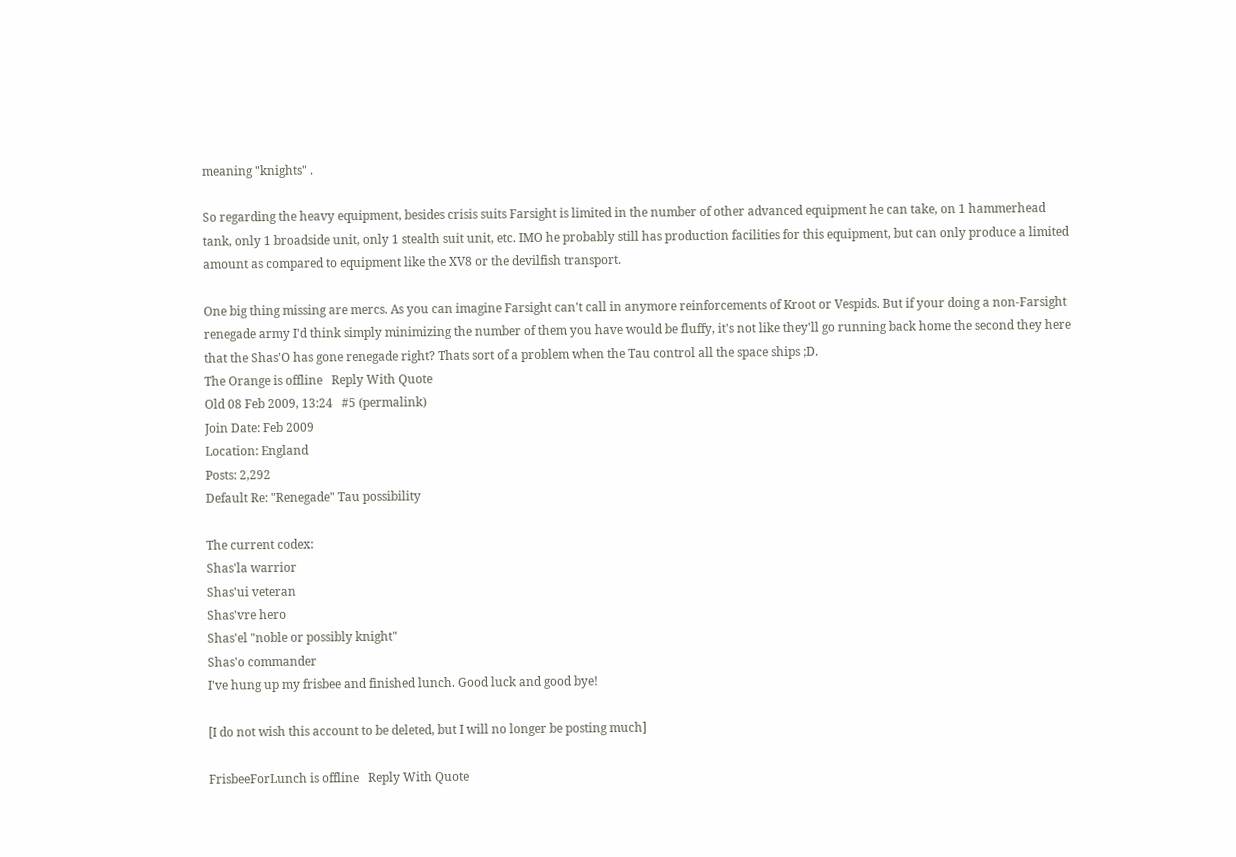meaning "knights" .

So regarding the heavy equipment, besides crisis suits Farsight is limited in the number of other advanced equipment he can take, on 1 hammerhead tank, only 1 broadside unit, only 1 stealth suit unit, etc. IMO he probably still has production facilities for this equipment, but can only produce a limited amount as compared to equipment like the XV8 or the devilfish transport.

One big thing missing are mercs. As you can imagine Farsight can't call in anymore reinforcements of Kroot or Vespids. But if your doing a non-Farsight renegade army I'd think simply minimizing the number of them you have would be fluffy, it's not like they'll go running back home the second they here that the Shas'O has gone renegade right? Thats sort of a problem when the Tau control all the space ships ;D.
The Orange is offline   Reply With Quote
Old 08 Feb 2009, 13:24   #5 (permalink)
Join Date: Feb 2009
Location: England
Posts: 2,292
Default Re: "Renegade" Tau possibility

The current codex:
Shas'la warrior
Shas'ui veteran
Shas'vre hero
Shas'el "noble or possibly knight"
Shas'o commander
I've hung up my frisbee and finished lunch. Good luck and good bye!

[I do not wish this account to be deleted, but I will no longer be posting much]

FrisbeeForLunch is offline   Reply With Quote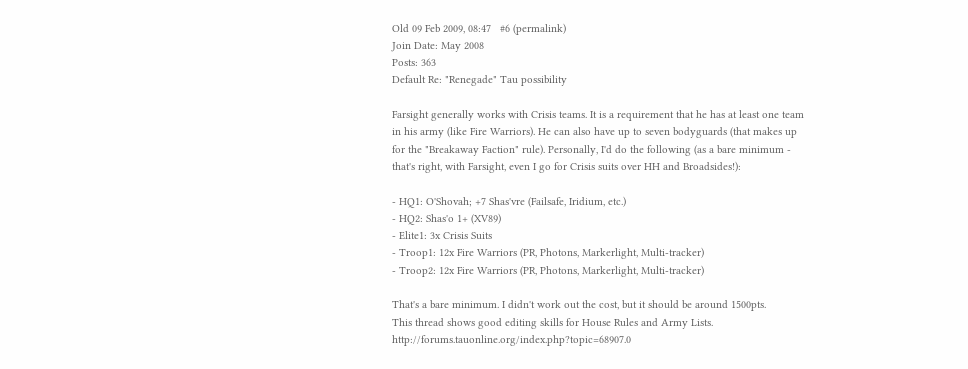Old 09 Feb 2009, 08:47   #6 (permalink)
Join Date: May 2008
Posts: 363
Default Re: "Renegade" Tau possibility

Farsight generally works with Crisis teams. It is a requirement that he has at least one team in his army (like Fire Warriors). He can also have up to seven bodyguards (that makes up for the "Breakaway Faction" rule). Personally, I'd do the following (as a bare minimum - that's right, with Farsight, even I go for Crisis suits over HH and Broadsides!):

- HQ1: O'Shovah; +7 Shas'vre (Failsafe, Iridium, etc.)
- HQ2: Shas'o 1+ (XV89)
- Elite1: 3x Crisis Suits
- Troop1: 12x Fire Warriors (PR, Photons, Markerlight, Multi-tracker)
- Troop2: 12x Fire Warriors (PR, Photons, Markerlight, Multi-tracker)

That's a bare minimum. I didn't work out the cost, but it should be around 1500pts.
This thread shows good editing skills for House Rules and Army Lists. http://forums.tauonline.org/index.php?topic=68907.0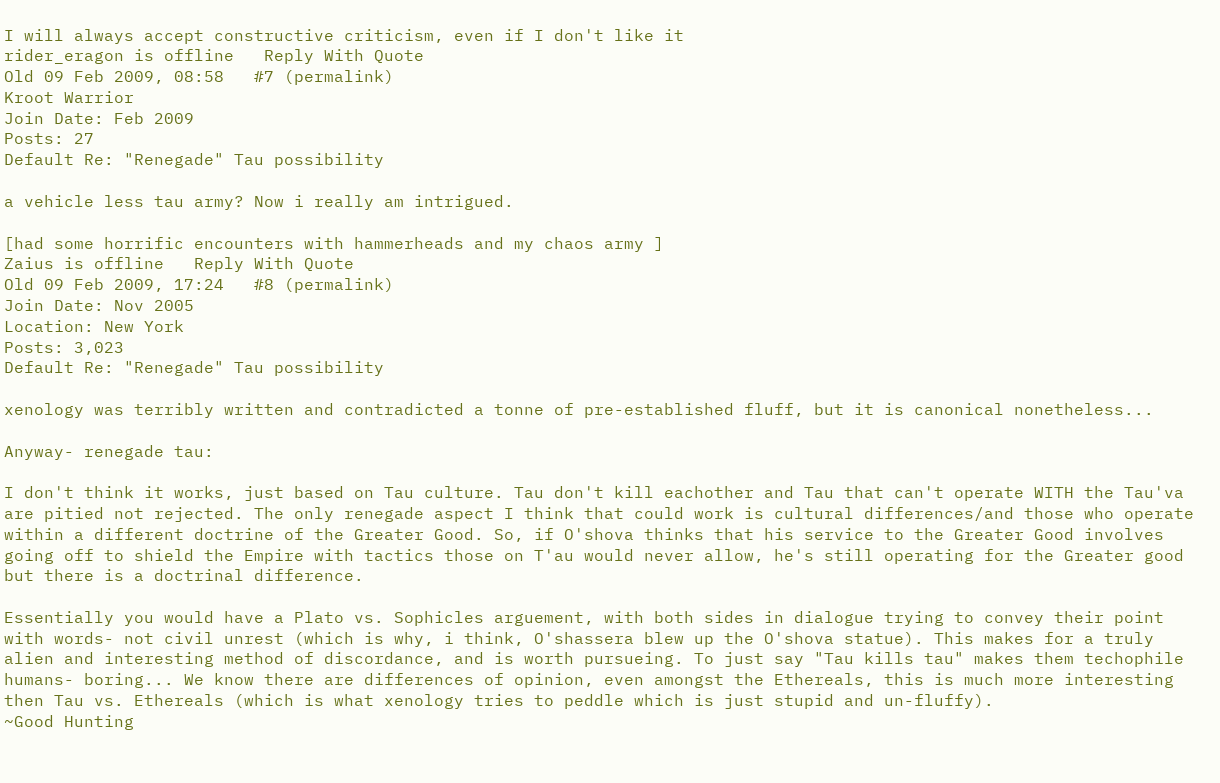I will always accept constructive criticism, even if I don't like it
rider_eragon is offline   Reply With Quote
Old 09 Feb 2009, 08:58   #7 (permalink)
Kroot Warrior
Join Date: Feb 2009
Posts: 27
Default Re: "Renegade" Tau possibility

a vehicle less tau army? Now i really am intrigued.

[had some horrific encounters with hammerheads and my chaos army ]
Zaius is offline   Reply With Quote
Old 09 Feb 2009, 17:24   #8 (permalink)
Join Date: Nov 2005
Location: New York
Posts: 3,023
Default Re: "Renegade" Tau possibility

xenology was terribly written and contradicted a tonne of pre-established fluff, but it is canonical nonetheless...

Anyway- renegade tau:

I don't think it works, just based on Tau culture. Tau don't kill eachother and Tau that can't operate WITH the Tau'va are pitied not rejected. The only renegade aspect I think that could work is cultural differences/and those who operate within a different doctrine of the Greater Good. So, if O'shova thinks that his service to the Greater Good involves going off to shield the Empire with tactics those on T'au would never allow, he's still operating for the Greater good but there is a doctrinal difference.

Essentially you would have a Plato vs. Sophicles arguement, with both sides in dialogue trying to convey their point with words- not civil unrest (which is why, i think, O'shassera blew up the O'shova statue). This makes for a truly alien and interesting method of discordance, and is worth pursueing. To just say "Tau kills tau" makes them techophile humans- boring... We know there are differences of opinion, even amongst the Ethereals, this is much more interesting then Tau vs. Ethereals (which is what xenology tries to peddle which is just stupid and un-fluffy).
~Good Hunting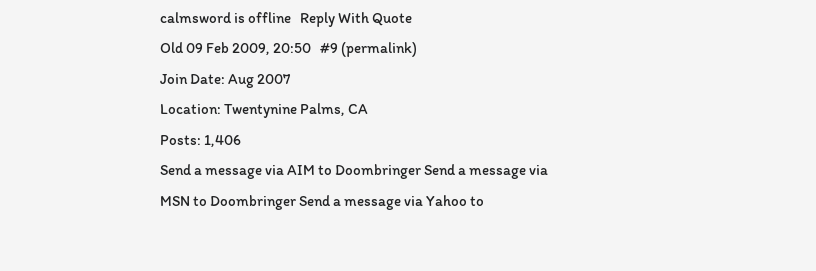calmsword is offline   Reply With Quote
Old 09 Feb 2009, 20:50   #9 (permalink)
Join Date: Aug 2007
Location: Twentynine Palms, CA
Posts: 1,406
Send a message via AIM to Doombringer Send a message via MSN to Doombringer Send a message via Yahoo to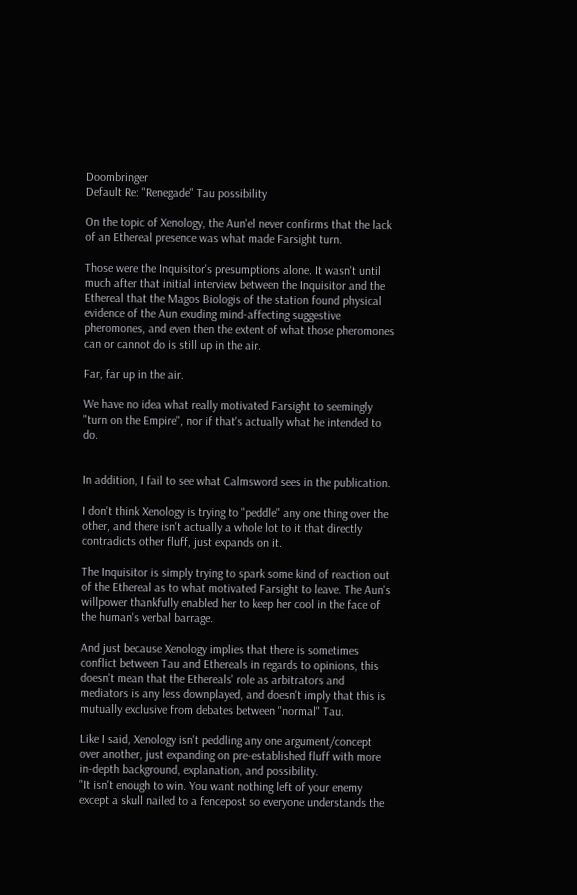Doombringer
Default Re: "Renegade" Tau possibility

On the topic of Xenology, the Aun'el never confirms that the lack of an Ethereal presence was what made Farsight turn.

Those were the Inquisitor's presumptions alone. It wasn't until much after that initial interview between the Inquisitor and the Ethereal that the Magos Biologis of the station found physical evidence of the Aun exuding mind-affecting suggestive pheromones, and even then the extent of what those pheromones can or cannot do is still up in the air.

Far, far up in the air.

We have no idea what really motivated Farsight to seemingly "turn on the Empire", nor if that's actually what he intended to do.


In addition, I fail to see what Calmsword sees in the publication.

I don't think Xenology is trying to "peddle" any one thing over the other, and there isn't actually a whole lot to it that directly contradicts other fluff, just expands on it.

The Inquisitor is simply trying to spark some kind of reaction out of the Ethereal as to what motivated Farsight to leave. The Aun's willpower thankfully enabled her to keep her cool in the face of the human's verbal barrage.

And just because Xenology implies that there is sometimes conflict between Tau and Ethereals in regards to opinions, this doesn't mean that the Ethereals' role as arbitrators and mediators is any less downplayed, and doesn't imply that this is mutually exclusive from debates between "normal" Tau.

Like I said, Xenology isn't peddling any one argument/concept over another, just expanding on pre-established fluff with more in-depth background, explanation, and possibility.
"It isn't enough to win. You want nothing left of your enemy except a skull nailed to a fencepost so everyone understands the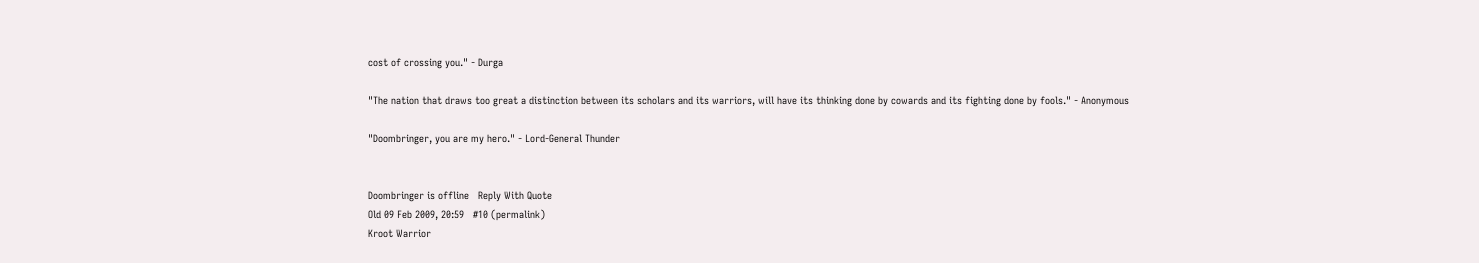cost of crossing you." - Durga

"The nation that draws too great a distinction between its scholars and its warriors, will have its thinking done by cowards and its fighting done by fools." - Anonymous

"Doombringer, you are my hero." - Lord-General Thunder


Doombringer is offline   Reply With Quote
Old 09 Feb 2009, 20:59   #10 (permalink)
Kroot Warrior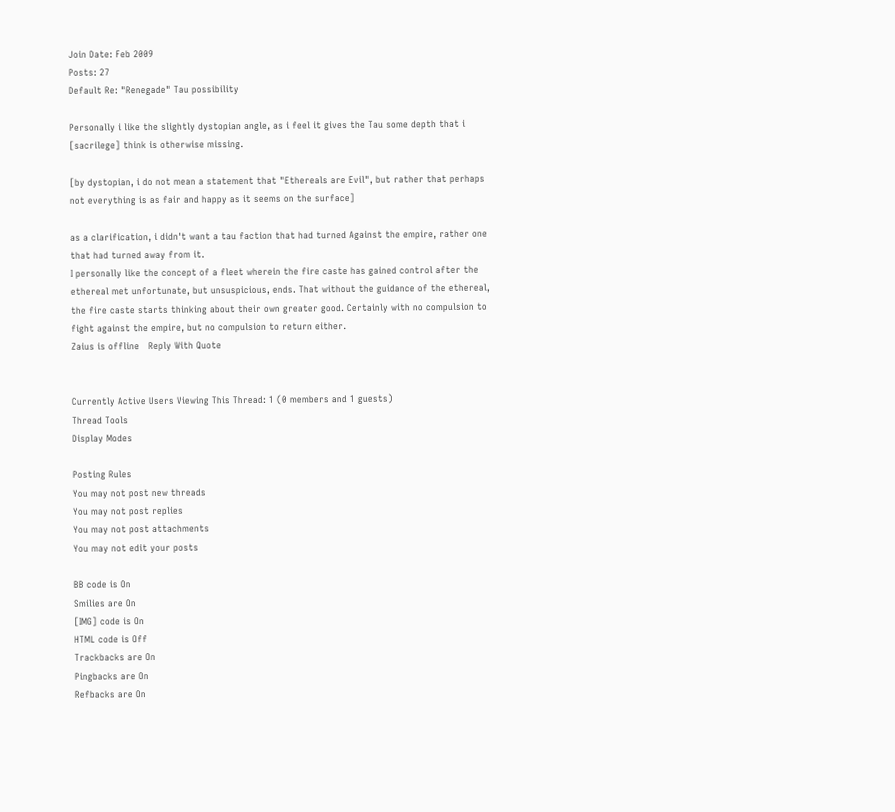Join Date: Feb 2009
Posts: 27
Default Re: "Renegade" Tau possibility

Personally i like the slightly dystopian angle, as i feel it gives the Tau some depth that i [sacrilege] think is otherwise missing.

[by dystopian, i do not mean a statement that "Ethereals are Evil", but rather that perhaps not everything is as fair and happy as it seems on the surface]

as a clarification, i didn't want a tau faction that had turned Against the empire, rather one that had turned away from it.
I personally like the concept of a fleet wherein the fire caste has gained control after the ethereal met unfortunate, but unsuspicious, ends. That without the guidance of the ethereal, the fire caste starts thinking about their own greater good. Certainly with no compulsion to fight against the empire, but no compulsion to return either.
Zaius is offline   Reply With Quote


Currently Active Users Viewing This Thread: 1 (0 members and 1 guests)
Thread Tools
Display Modes

Posting Rules
You may not post new threads
You may not post replies
You may not post attachments
You may not edit your posts

BB code is On
Smilies are On
[IMG] code is On
HTML code is Off
Trackbacks are On
Pingbacks are On
Refbacks are On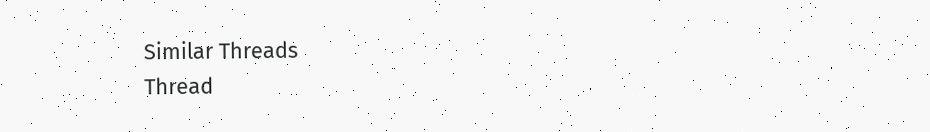Similar Threads
Thread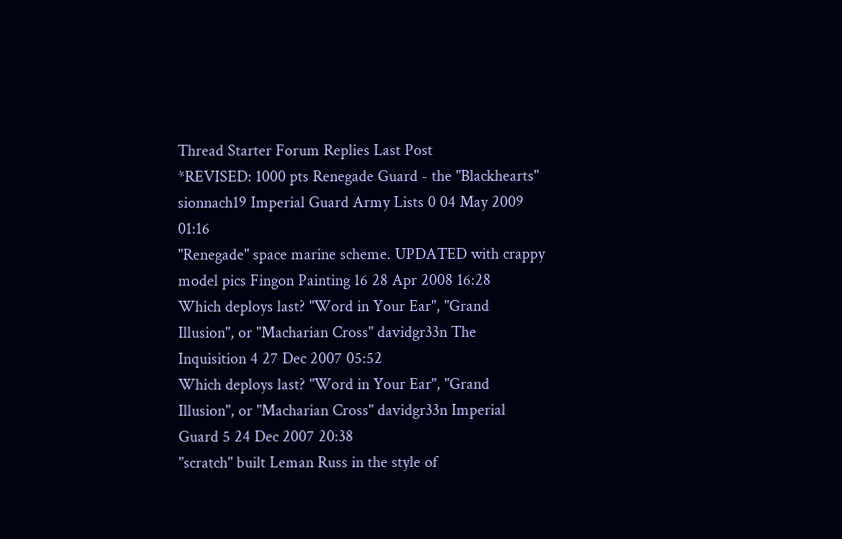Thread Starter Forum Replies Last Post
*REVISED: 1000 pts Renegade Guard - the "Blackhearts" sionnach19 Imperial Guard Army Lists 0 04 May 2009 01:16
"Renegade" space marine scheme. UPDATED with crappy model pics Fingon Painting 16 28 Apr 2008 16:28
Which deploys last? "Word in Your Ear", "Grand Illusion", or "Macharian Cross" davidgr33n The Inquisition 4 27 Dec 2007 05:52
Which deploys last? "Word in Your Ear", "Grand Illusion", or "Macharian Cross" davidgr33n Imperial Guard 5 24 Dec 2007 20:38
"scratch" built Leman Russ in the style of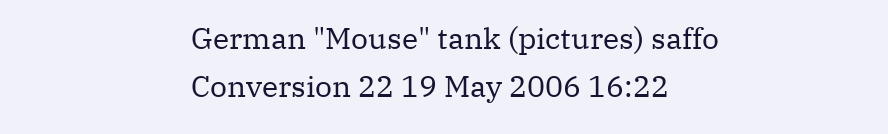German "Mouse" tank (pictures) saffo Conversion 22 19 May 2006 16:22